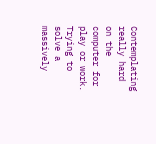Contemplating really hard on the computer for play or work. Trying to solve a massively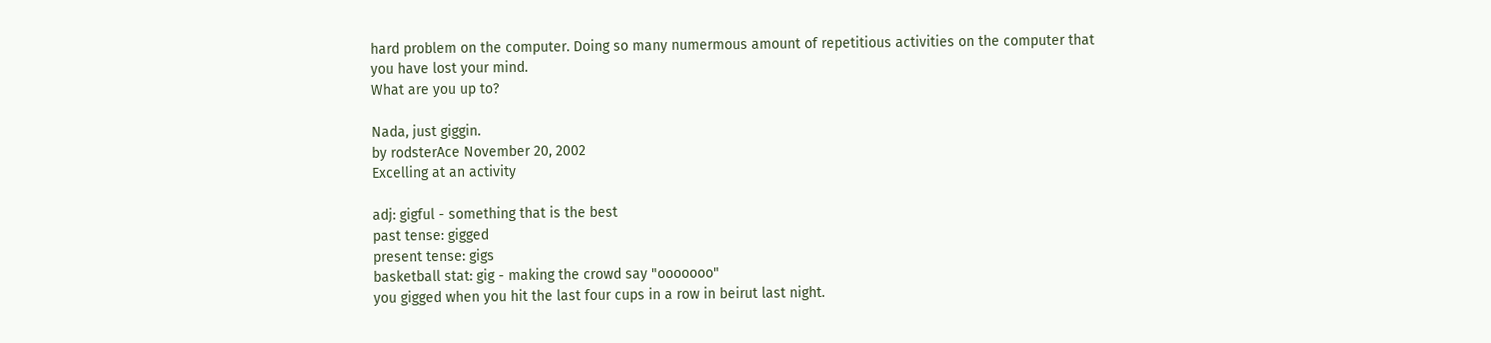hard problem on the computer. Doing so many numermous amount of repetitious activities on the computer that you have lost your mind.
What are you up to?

Nada, just giggin.
by rodsterAce November 20, 2002
Excelling at an activity

adj: gigful - something that is the best
past tense: gigged
present tense: gigs
basketball stat: gig - making the crowd say "ooooooo"
you gigged when you hit the last four cups in a row in beirut last night.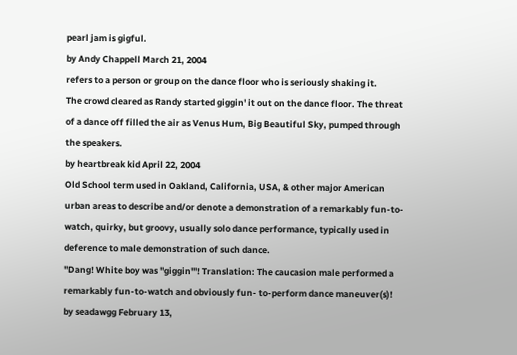pearl jam is gigful.
by Andy Chappell March 21, 2004
refers to a person or group on the dance floor who is seriously shaking it.
The crowd cleared as Randy started giggin' it out on the dance floor. The threat of a dance off filled the air as Venus Hum, Big Beautiful Sky, pumped through the speakers.
by heartbreak kid April 22, 2004
Old School term used in Oakland, California, USA, & other major American urban areas to describe and/or denote a demonstration of a remarkably fun-to-watch, quirky, but groovy, usually solo dance performance, typically used in deference to male demonstration of such dance.
"Dang! White boy was "giggin'"! Translation: The caucasion male performed a remarkably fun-to-watch and obviously fun- to-perform dance maneuver(s)!
by seadawgg February 13,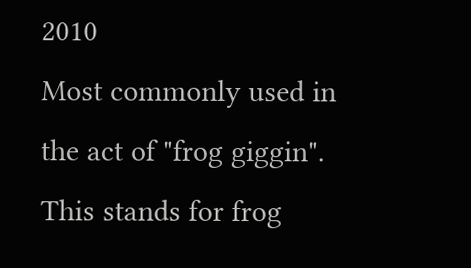2010
Most commonly used in the act of "frog giggin". This stands for frog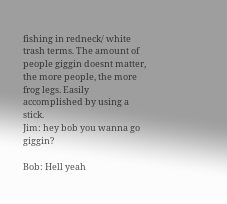fishing in redneck/ white trash terms. The amount of people giggin doesnt matter, the more people, the more frog legs. Easily accomplished by using a stick.
Jim: hey bob you wanna go giggin?

Bob: Hell yeah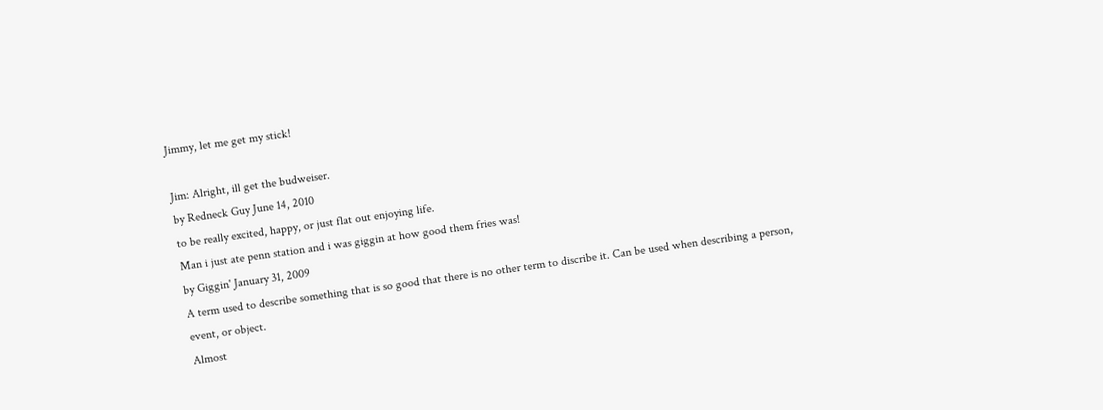Jimmy, let me get my stick!

Jim: Alright, ill get the budweiser.
by Redneck Guy June 14, 2010
to be really excited, happy, or just flat out enjoying life.
Man i just ate penn station and i was giggin at how good them fries was!
by Giggin' January 31, 2009
A term used to describe something that is so good that there is no other term to discribe it. Can be used when describing a person, event, or object.
Almost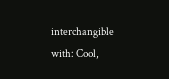interchangible with: Cool,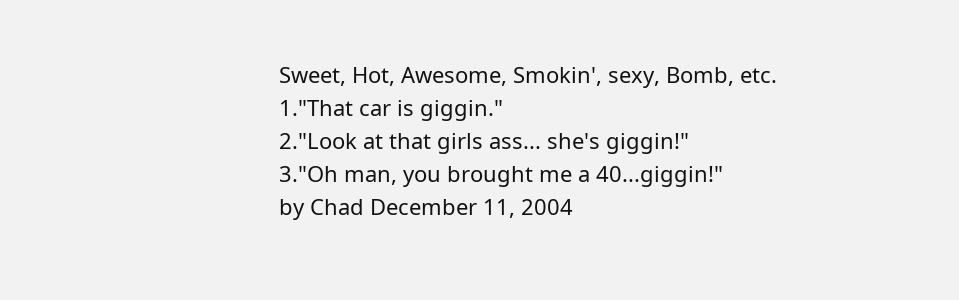Sweet, Hot, Awesome, Smokin', sexy, Bomb, etc.
1."That car is giggin."
2."Look at that girls ass... she's giggin!"
3."Oh man, you brought me a 40...giggin!"
by Chad December 11, 2004